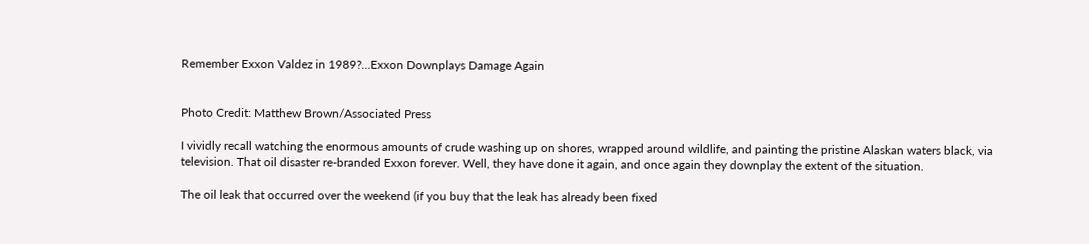Remember Exxon Valdez in 1989?…Exxon Downplays Damage Again


Photo Credit: Matthew Brown/Associated Press

I vividly recall watching the enormous amounts of crude washing up on shores, wrapped around wildlife, and painting the pristine Alaskan waters black, via television. That oil disaster re-branded Exxon forever. Well, they have done it again, and once again they downplay the extent of the situation.

The oil leak that occurred over the weekend (if you buy that the leak has already been fixed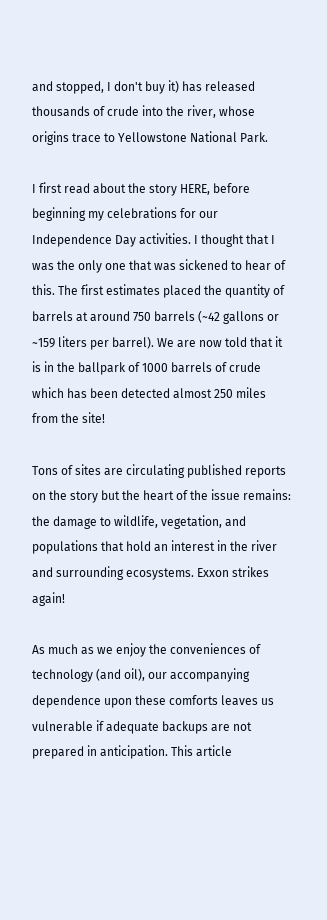and stopped, I don't buy it) has released thousands of crude into the river, whose origins trace to Yellowstone National Park.

I first read about the story HERE, before beginning my celebrations for our Independence Day activities. I thought that I was the only one that was sickened to hear of this. The first estimates placed the quantity of barrels at around 750 barrels (~42 gallons or ~159 liters per barrel). We are now told that it is in the ballpark of 1000 barrels of crude which has been detected almost 250 miles from the site!

Tons of sites are circulating published reports on the story but the heart of the issue remains: the damage to wildlife, vegetation, and populations that hold an interest in the river and surrounding ecosystems. Exxon strikes again!

As much as we enjoy the conveniences of technology (and oil), our accompanying dependence upon these comforts leaves us vulnerable if adequate backups are not prepared in anticipation. This article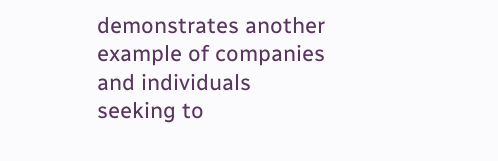demonstrates another example of companies and individuals seeking to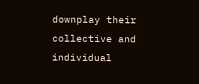downplay their collective and individual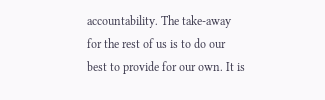accountability. The take-away for the rest of us is to do our best to provide for our own. It is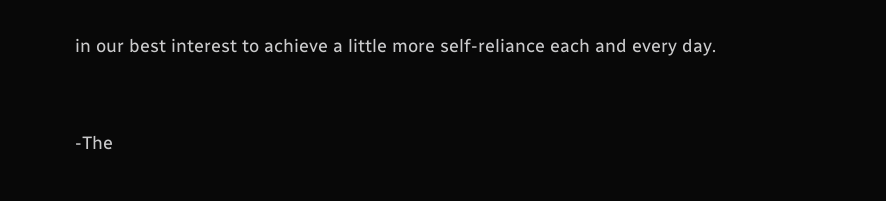in our best interest to achieve a little more self-reliance each and every day.


-The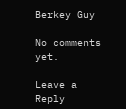Berkey Guy

No comments yet.

Leave a Reply